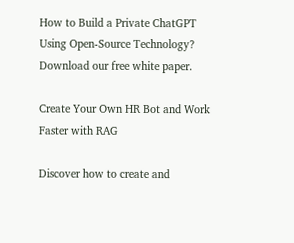How to Build a Private ChatGPT Using Open-Source Technology? Download our free white paper.

Create Your Own HR Bot and Work Faster with RAG

Discover how to create and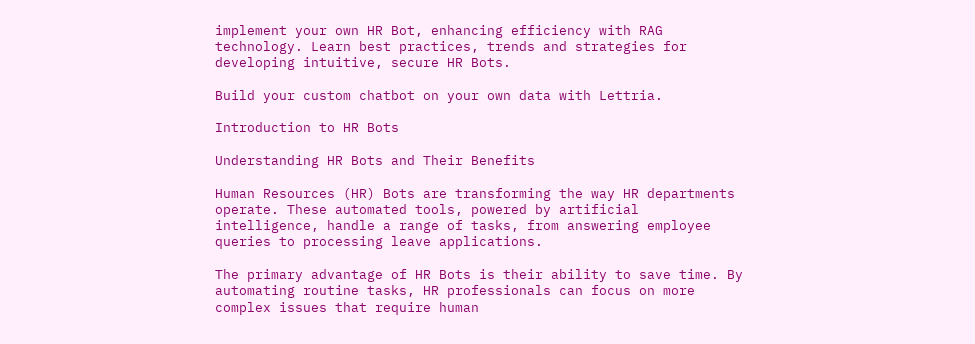implement your own HR Bot, enhancing efficiency with RAG technology. Learn best practices, trends and strategies for developing intuitive, secure HR Bots.

Build your custom chatbot on your own data with Lettria.

Introduction to HR Bots

Understanding HR Bots and Their Benefits

Human Resources (HR) Bots are transforming the way HR departments operate. These automated tools, powered by artificial intelligence, handle a range of tasks, from answering employee queries to processing leave applications.

The primary advantage of HR Bots is their ability to save time. By automating routine tasks, HR professionals can focus on more complex issues that require human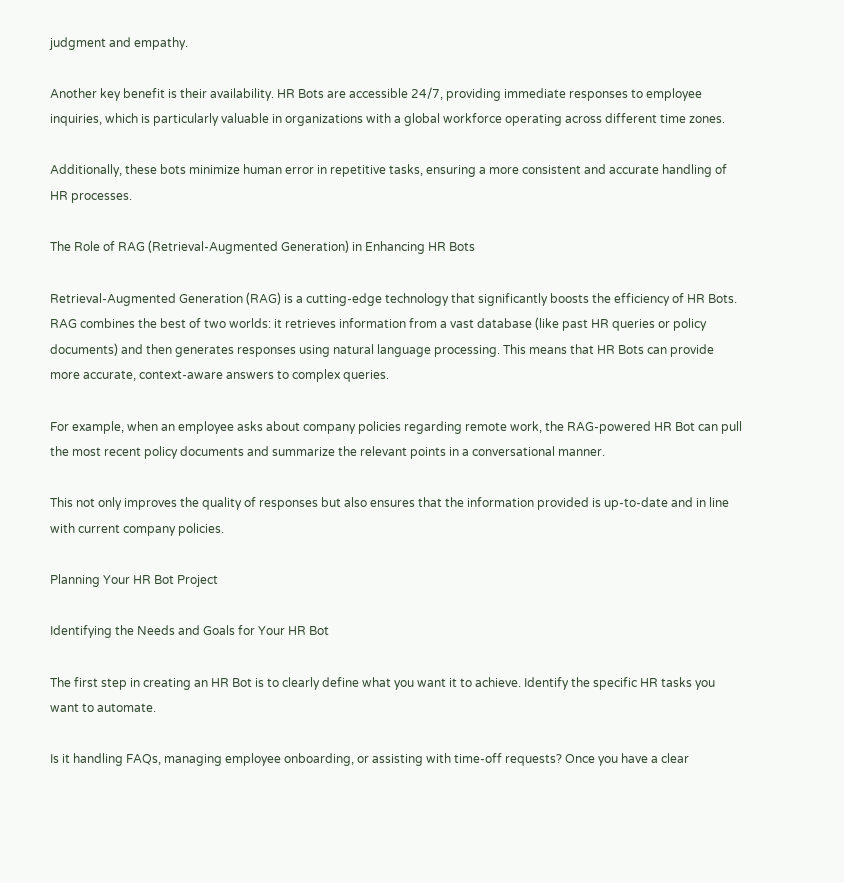judgment and empathy.

Another key benefit is their availability. HR Bots are accessible 24/7, providing immediate responses to employee inquiries, which is particularly valuable in organizations with a global workforce operating across different time zones.

Additionally, these bots minimize human error in repetitive tasks, ensuring a more consistent and accurate handling of HR processes.

The Role of RAG (Retrieval-Augmented Generation) in Enhancing HR Bots

Retrieval-Augmented Generation (RAG) is a cutting-edge technology that significantly boosts the efficiency of HR Bots. RAG combines the best of two worlds: it retrieves information from a vast database (like past HR queries or policy documents) and then generates responses using natural language processing. This means that HR Bots can provide more accurate, context-aware answers to complex queries.

For example, when an employee asks about company policies regarding remote work, the RAG-powered HR Bot can pull the most recent policy documents and summarize the relevant points in a conversational manner.

This not only improves the quality of responses but also ensures that the information provided is up-to-date and in line with current company policies.

Planning Your HR Bot Project

Identifying the Needs and Goals for Your HR Bot

The first step in creating an HR Bot is to clearly define what you want it to achieve. Identify the specific HR tasks you want to automate.

Is it handling FAQs, managing employee onboarding, or assisting with time-off requests? Once you have a clear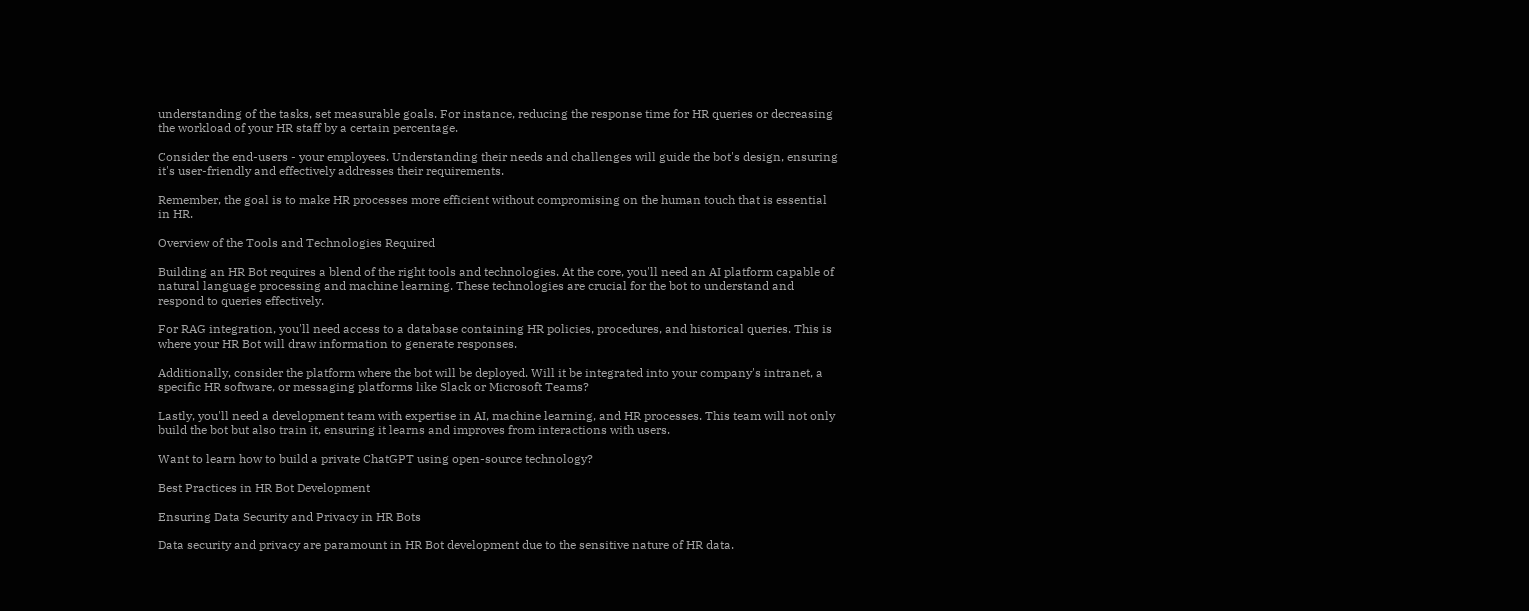understanding of the tasks, set measurable goals. For instance, reducing the response time for HR queries or decreasing the workload of your HR staff by a certain percentage.

Consider the end-users - your employees. Understanding their needs and challenges will guide the bot's design, ensuring it's user-friendly and effectively addresses their requirements.

Remember, the goal is to make HR processes more efficient without compromising on the human touch that is essential in HR.

Overview of the Tools and Technologies Required

Building an HR Bot requires a blend of the right tools and technologies. At the core, you'll need an AI platform capable of natural language processing and machine learning. These technologies are crucial for the bot to understand and respond to queries effectively.

For RAG integration, you'll need access to a database containing HR policies, procedures, and historical queries. This is where your HR Bot will draw information to generate responses.

Additionally, consider the platform where the bot will be deployed. Will it be integrated into your company's intranet, a specific HR software, or messaging platforms like Slack or Microsoft Teams?

Lastly, you'll need a development team with expertise in AI, machine learning, and HR processes. This team will not only build the bot but also train it, ensuring it learns and improves from interactions with users.

Want to learn how to build a private ChatGPT using open-source technology?

Best Practices in HR Bot Development

Ensuring Data Security and Privacy in HR Bots

Data security and privacy are paramount in HR Bot development due to the sensitive nature of HR data.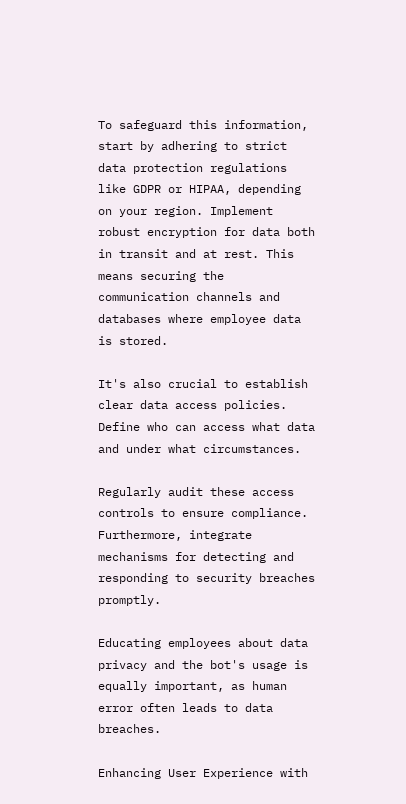To safeguard this information, start by adhering to strict data protection regulations like GDPR or HIPAA, depending on your region. Implement robust encryption for data both in transit and at rest. This means securing the communication channels and databases where employee data is stored.

It's also crucial to establish clear data access policies. Define who can access what data and under what circumstances.

Regularly audit these access controls to ensure compliance. Furthermore, integrate mechanisms for detecting and responding to security breaches promptly.

Educating employees about data privacy and the bot's usage is equally important, as human error often leads to data breaches.

Enhancing User Experience with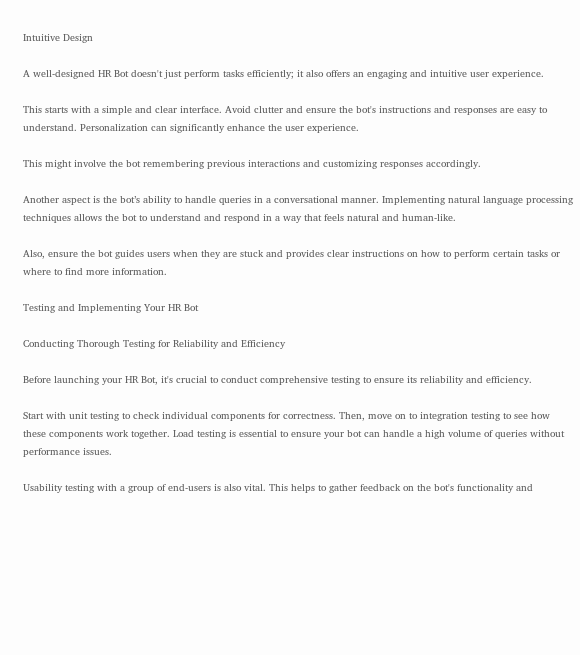Intuitive Design

A well-designed HR Bot doesn't just perform tasks efficiently; it also offers an engaging and intuitive user experience.

This starts with a simple and clear interface. Avoid clutter and ensure the bot's instructions and responses are easy to understand. Personalization can significantly enhance the user experience.

This might involve the bot remembering previous interactions and customizing responses accordingly.

Another aspect is the bot’s ability to handle queries in a conversational manner. Implementing natural language processing techniques allows the bot to understand and respond in a way that feels natural and human-like.

Also, ensure the bot guides users when they are stuck and provides clear instructions on how to perform certain tasks or where to find more information.

Testing and Implementing Your HR Bot

Conducting Thorough Testing for Reliability and Efficiency

Before launching your HR Bot, it's crucial to conduct comprehensive testing to ensure its reliability and efficiency.

Start with unit testing to check individual components for correctness. Then, move on to integration testing to see how these components work together. Load testing is essential to ensure your bot can handle a high volume of queries without performance issues.

Usability testing with a group of end-users is also vital. This helps to gather feedback on the bot's functionality and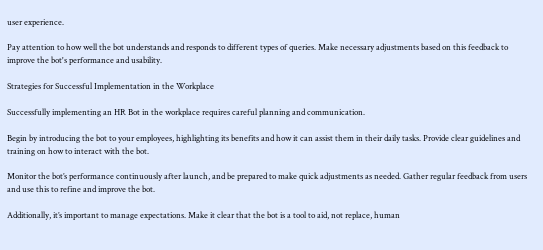user experience.

Pay attention to how well the bot understands and responds to different types of queries. Make necessary adjustments based on this feedback to improve the bot's performance and usability.

Strategies for Successful Implementation in the Workplace

Successfully implementing an HR Bot in the workplace requires careful planning and communication.

Begin by introducing the bot to your employees, highlighting its benefits and how it can assist them in their daily tasks. Provide clear guidelines and training on how to interact with the bot.

Monitor the bot’s performance continuously after launch, and be prepared to make quick adjustments as needed. Gather regular feedback from users and use this to refine and improve the bot.

Additionally, it’s important to manage expectations. Make it clear that the bot is a tool to aid, not replace, human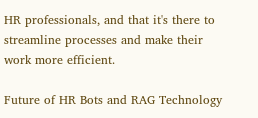HR professionals, and that it's there to streamline processes and make their work more efficient.

Future of HR Bots and RAG Technology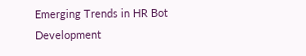Emerging Trends in HR Bot Development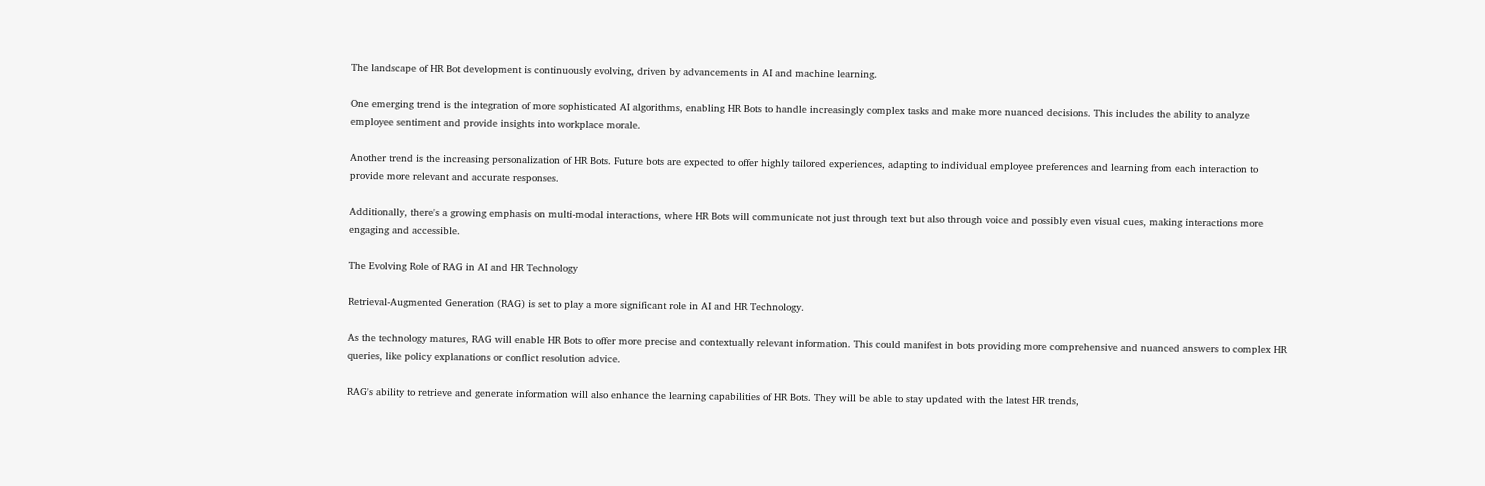The landscape of HR Bot development is continuously evolving, driven by advancements in AI and machine learning.

One emerging trend is the integration of more sophisticated AI algorithms, enabling HR Bots to handle increasingly complex tasks and make more nuanced decisions. This includes the ability to analyze employee sentiment and provide insights into workplace morale.

Another trend is the increasing personalization of HR Bots. Future bots are expected to offer highly tailored experiences, adapting to individual employee preferences and learning from each interaction to provide more relevant and accurate responses.

Additionally, there's a growing emphasis on multi-modal interactions, where HR Bots will communicate not just through text but also through voice and possibly even visual cues, making interactions more engaging and accessible.

The Evolving Role of RAG in AI and HR Technology

Retrieval-Augmented Generation (RAG) is set to play a more significant role in AI and HR Technology.

As the technology matures, RAG will enable HR Bots to offer more precise and contextually relevant information. This could manifest in bots providing more comprehensive and nuanced answers to complex HR queries, like policy explanations or conflict resolution advice.

RAG's ability to retrieve and generate information will also enhance the learning capabilities of HR Bots. They will be able to stay updated with the latest HR trends,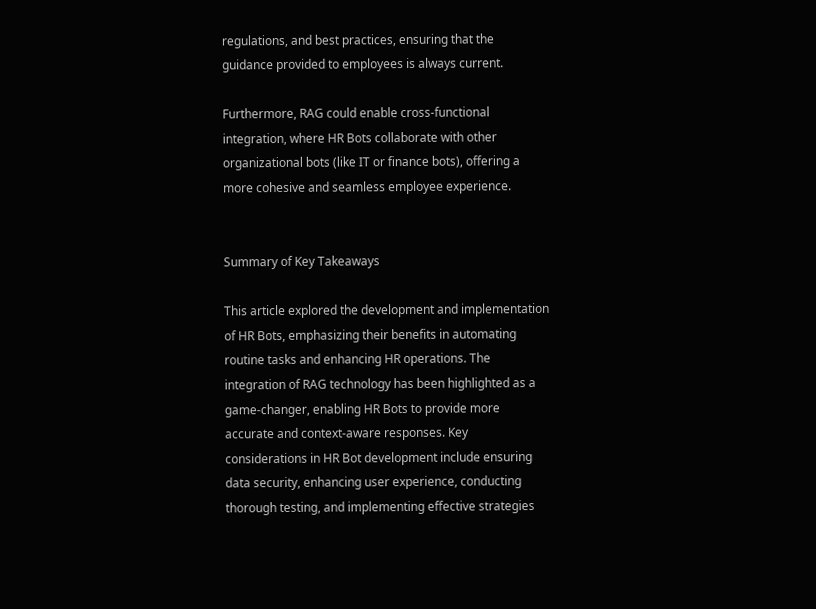regulations, and best practices, ensuring that the guidance provided to employees is always current.

Furthermore, RAG could enable cross-functional integration, where HR Bots collaborate with other organizational bots (like IT or finance bots), offering a more cohesive and seamless employee experience.


Summary of Key Takeaways

This article explored the development and implementation of HR Bots, emphasizing their benefits in automating routine tasks and enhancing HR operations. The integration of RAG technology has been highlighted as a game-changer, enabling HR Bots to provide more accurate and context-aware responses. Key considerations in HR Bot development include ensuring data security, enhancing user experience, conducting thorough testing, and implementing effective strategies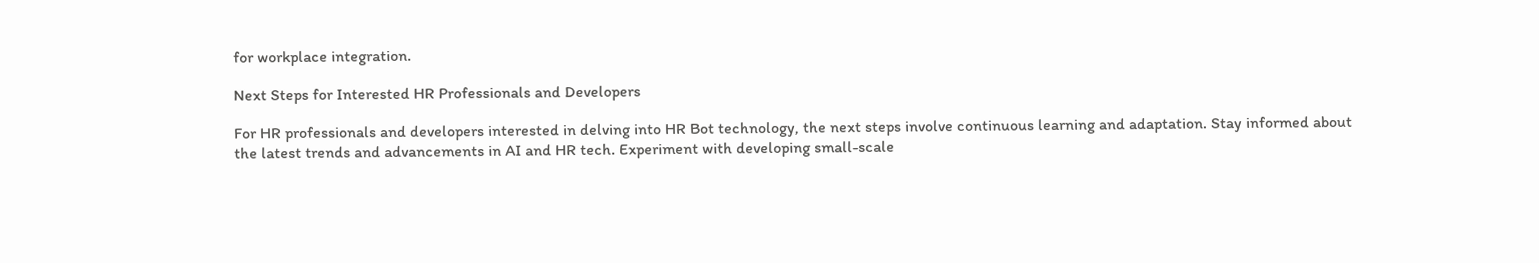for workplace integration.

Next Steps for Interested HR Professionals and Developers

For HR professionals and developers interested in delving into HR Bot technology, the next steps involve continuous learning and adaptation. Stay informed about the latest trends and advancements in AI and HR tech. Experiment with developing small-scale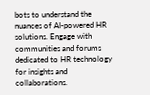bots to understand the nuances of AI-powered HR solutions. Engage with communities and forums dedicated to HR technology for insights and collaborations.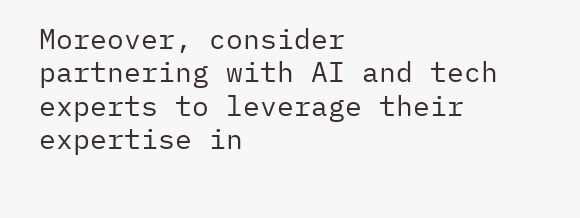Moreover, consider partnering with AI and tech experts to leverage their expertise in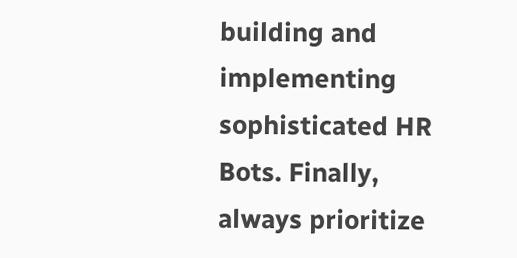building and implementing sophisticated HR Bots. Finally, always prioritize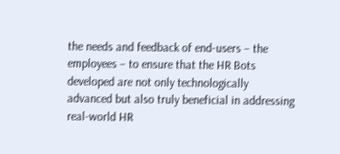the needs and feedback of end-users – the employees – to ensure that the HR Bots developed are not only technologically advanced but also truly beneficial in addressing real-world HR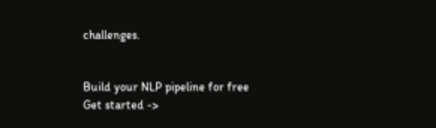challenges.


Build your NLP pipeline for free
Get started ->